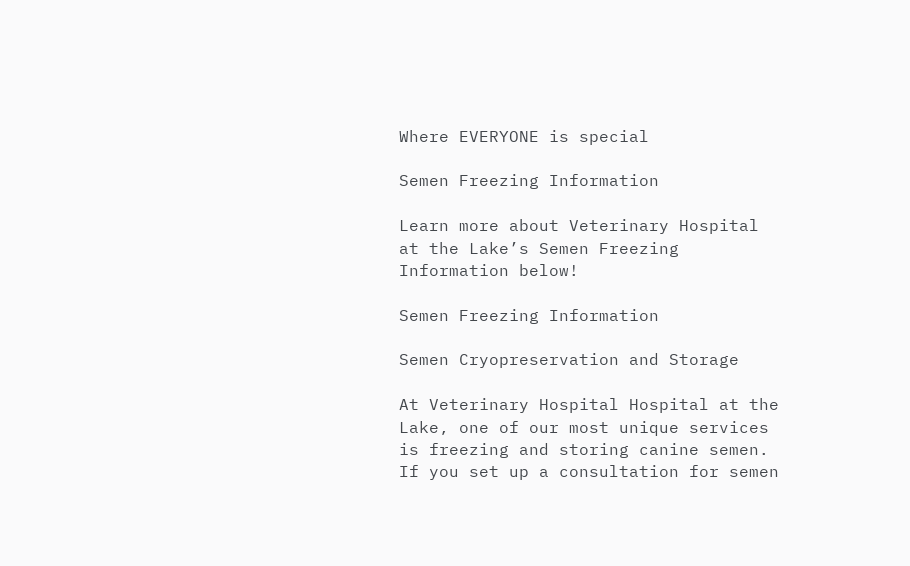Where EVERYONE is special

Semen Freezing Information

Learn more about Veterinary Hospital at the Lake’s Semen Freezing Information below!

Semen Freezing Information

Semen Cryopreservation and Storage

At Veterinary Hospital Hospital at the Lake, one of our most unique services is freezing and storing canine semen. If you set up a consultation for semen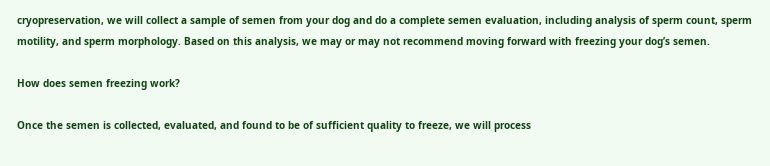cryopreservation, we will collect a sample of semen from your dog and do a complete semen evaluation, including analysis of sperm count, sperm motility, and sperm morphology. Based on this analysis, we may or may not recommend moving forward with freezing your dog’s semen.

How does semen freezing work?

Once the semen is collected, evaluated, and found to be of sufficient quality to freeze, we will process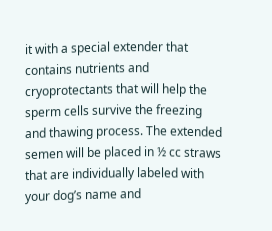it with a special extender that contains nutrients and cryoprotectants that will help the sperm cells survive the freezing and thawing process. The extended semen will be placed in ½ cc straws that are individually labeled with your dog’s name and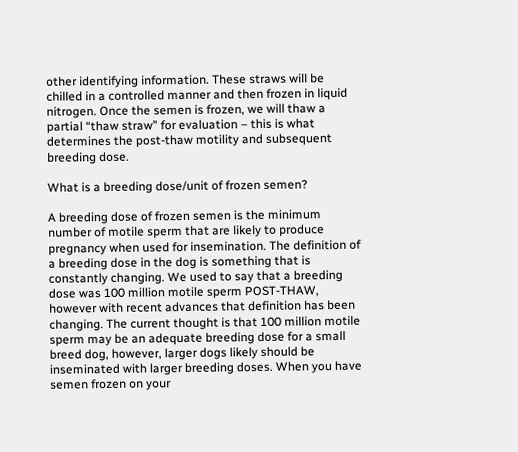other identifying information. These straws will be chilled in a controlled manner and then frozen in liquid nitrogen. Once the semen is frozen, we will thaw a partial “thaw straw” for evaluation – this is what determines the post-thaw motility and subsequent breeding dose.

What is a breeding dose/unit of frozen semen?

A breeding dose of frozen semen is the minimum number of motile sperm that are likely to produce pregnancy when used for insemination. The definition of a breeding dose in the dog is something that is constantly changing. We used to say that a breeding dose was 100 million motile sperm POST-THAW, however with recent advances that definition has been changing. The current thought is that 100 million motile sperm may be an adequate breeding dose for a small breed dog, however, larger dogs likely should be inseminated with larger breeding doses. When you have semen frozen on your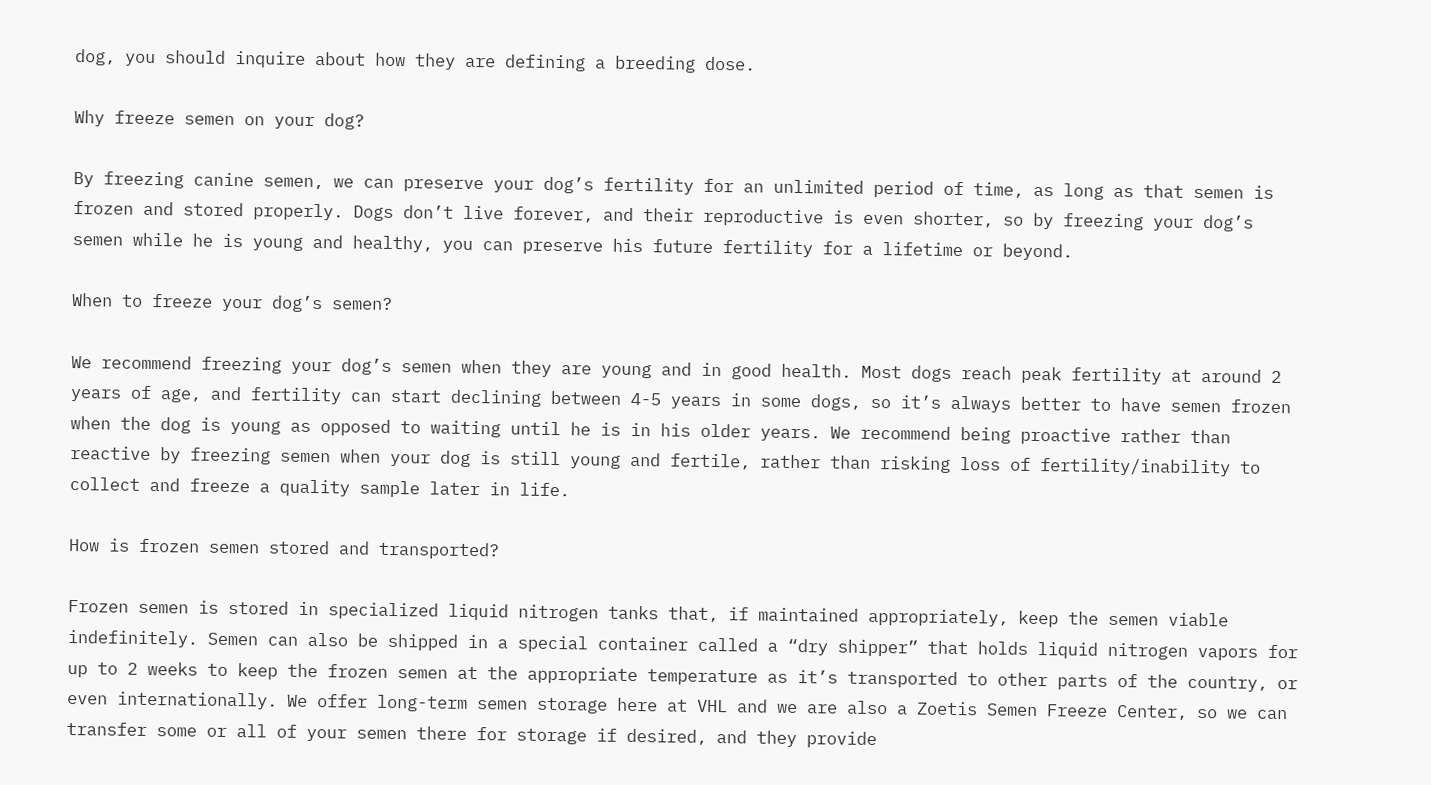dog, you should inquire about how they are defining a breeding dose.

Why freeze semen on your dog?

By freezing canine semen, we can preserve your dog’s fertility for an unlimited period of time, as long as that semen is frozen and stored properly. Dogs don’t live forever, and their reproductive is even shorter, so by freezing your dog’s semen while he is young and healthy, you can preserve his future fertility for a lifetime or beyond.

When to freeze your dog’s semen?

We recommend freezing your dog’s semen when they are young and in good health. Most dogs reach peak fertility at around 2 years of age, and fertility can start declining between 4-5 years in some dogs, so it’s always better to have semen frozen when the dog is young as opposed to waiting until he is in his older years. We recommend being proactive rather than reactive by freezing semen when your dog is still young and fertile, rather than risking loss of fertility/inability to collect and freeze a quality sample later in life.

How is frozen semen stored and transported?

Frozen semen is stored in specialized liquid nitrogen tanks that, if maintained appropriately, keep the semen viable indefinitely. Semen can also be shipped in a special container called a “dry shipper” that holds liquid nitrogen vapors for up to 2 weeks to keep the frozen semen at the appropriate temperature as it’s transported to other parts of the country, or even internationally. We offer long-term semen storage here at VHL and we are also a Zoetis Semen Freeze Center, so we can transfer some or all of your semen there for storage if desired, and they provide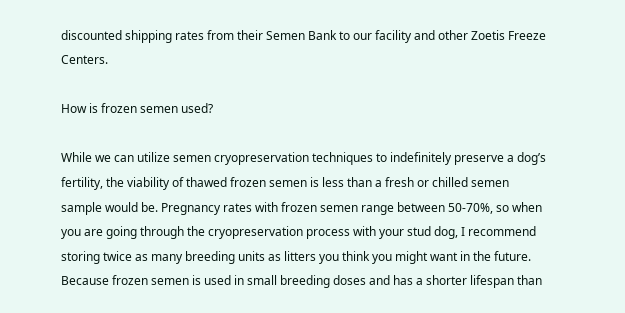discounted shipping rates from their Semen Bank to our facility and other Zoetis Freeze Centers.

How is frozen semen used?

While we can utilize semen cryopreservation techniques to indefinitely preserve a dog’s fertility, the viability of thawed frozen semen is less than a fresh or chilled semen sample would be. Pregnancy rates with frozen semen range between 50-70%, so when you are going through the cryopreservation process with your stud dog, I recommend storing twice as many breeding units as litters you think you might want in the future. Because frozen semen is used in small breeding doses and has a shorter lifespan than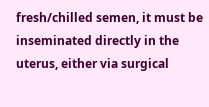fresh/chilled semen, it must be inseminated directly in the uterus, either via surgical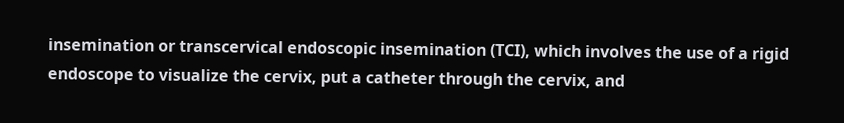insemination or transcervical endoscopic insemination (TCI), which involves the use of a rigid endoscope to visualize the cervix, put a catheter through the cervix, and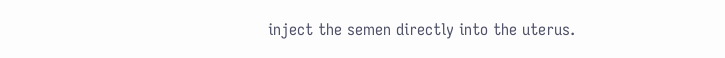inject the semen directly into the uterus.